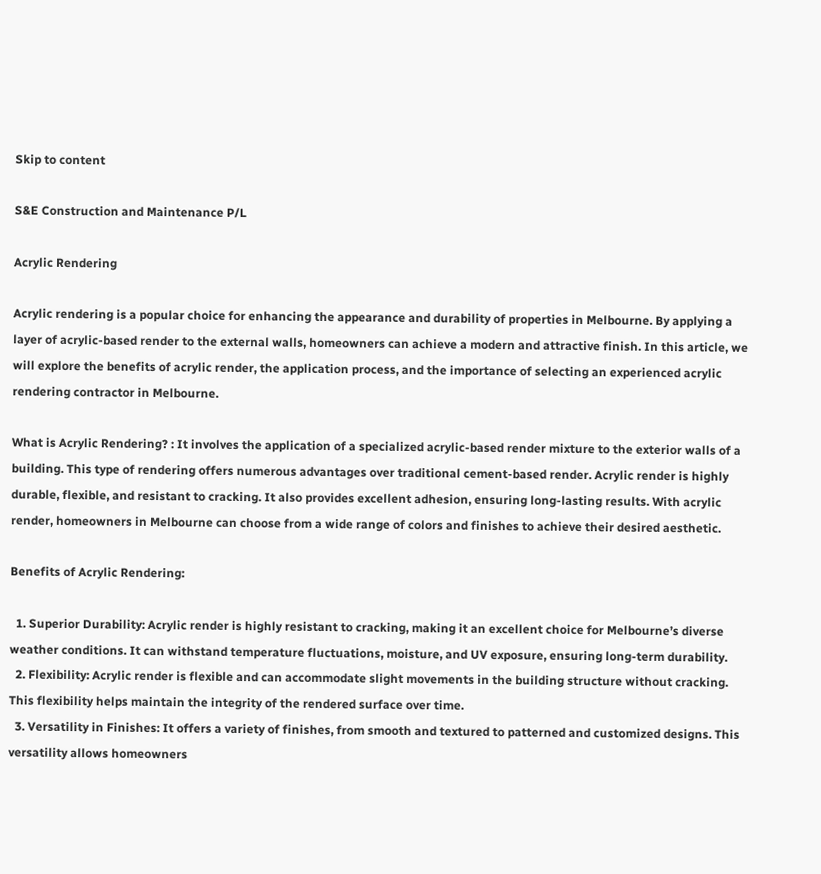Skip to content

S&E Construction and Maintenance P/L

Acrylic Rendering

Acrylic rendering is a popular choice for enhancing the appearance and durability of properties in Melbourne. By applying a layer of acrylic-based render to the external walls, homeowners can achieve a modern and attractive finish. In this article, we will explore the benefits of acrylic render, the application process, and the importance of selecting an experienced acrylic rendering contractor in Melbourne.

What is Acrylic Rendering? : It involves the application of a specialized acrylic-based render mixture to the exterior walls of a building. This type of rendering offers numerous advantages over traditional cement-based render. Acrylic render is highly durable, flexible, and resistant to cracking. It also provides excellent adhesion, ensuring long-lasting results. With acrylic render, homeowners in Melbourne can choose from a wide range of colors and finishes to achieve their desired aesthetic.

Benefits of Acrylic Rendering:

  1. Superior Durability: Acrylic render is highly resistant to cracking, making it an excellent choice for Melbourne’s diverse weather conditions. It can withstand temperature fluctuations, moisture, and UV exposure, ensuring long-term durability.
  2. Flexibility: Acrylic render is flexible and can accommodate slight movements in the building structure without cracking. This flexibility helps maintain the integrity of the rendered surface over time.
  3. Versatility in Finishes: It offers a variety of finishes, from smooth and textured to patterned and customized designs. This versatility allows homeowners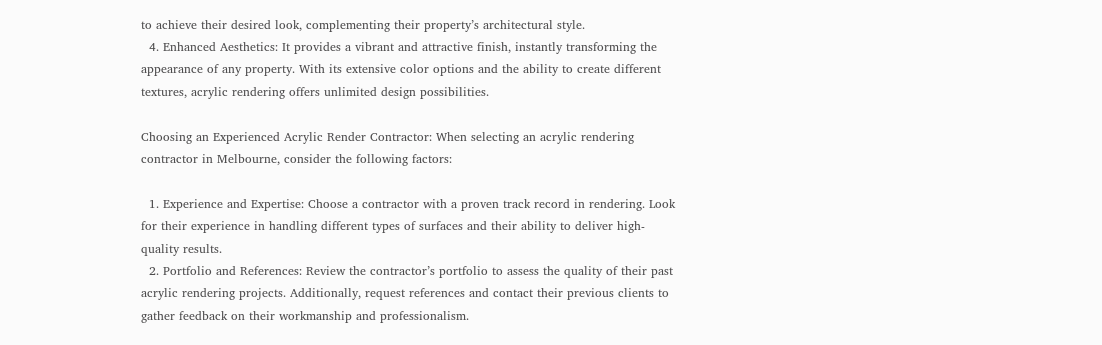to achieve their desired look, complementing their property’s architectural style.
  4. Enhanced Aesthetics: It provides a vibrant and attractive finish, instantly transforming the appearance of any property. With its extensive color options and the ability to create different textures, acrylic rendering offers unlimited design possibilities.

Choosing an Experienced Acrylic Render Contractor: When selecting an acrylic rendering contractor in Melbourne, consider the following factors:

  1. Experience and Expertise: Choose a contractor with a proven track record in rendering. Look for their experience in handling different types of surfaces and their ability to deliver high-quality results.
  2. Portfolio and References: Review the contractor’s portfolio to assess the quality of their past acrylic rendering projects. Additionally, request references and contact their previous clients to gather feedback on their workmanship and professionalism.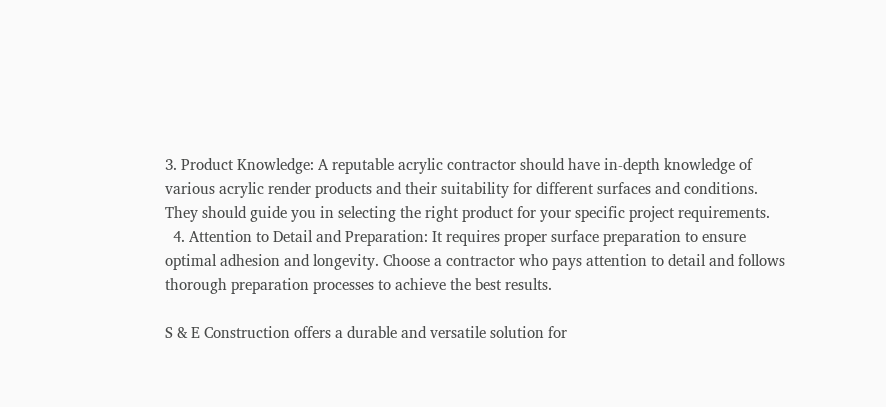3. Product Knowledge: A reputable acrylic contractor should have in-depth knowledge of various acrylic render products and their suitability for different surfaces and conditions. They should guide you in selecting the right product for your specific project requirements.
  4. Attention to Detail and Preparation: It requires proper surface preparation to ensure optimal adhesion and longevity. Choose a contractor who pays attention to detail and follows thorough preparation processes to achieve the best results.

S & E Construction offers a durable and versatile solution for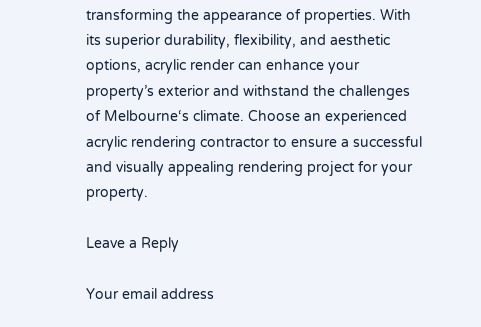transforming the appearance of properties. With its superior durability, flexibility, and aesthetic options, acrylic render can enhance your property’s exterior and withstand the challenges of Melbourne‘s climate. Choose an experienced acrylic rendering contractor to ensure a successful and visually appealing rendering project for your property.

Leave a Reply

Your email address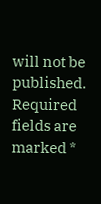will not be published. Required fields are marked *